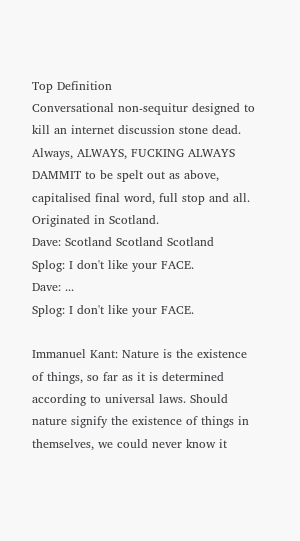Top Definition
Conversational non-sequitur designed to kill an internet discussion stone dead. Always, ALWAYS, FUCKING ALWAYS DAMMIT to be spelt out as above, capitalised final word, full stop and all. Originated in Scotland.
Dave: Scotland Scotland Scotland
Splog: I don't like your FACE.
Dave: ...
Splog: I don't like your FACE.

Immanuel Kant: Nature is the existence of things, so far as it is determined according to universal laws. Should nature signify the existence of things in themselves, we could never know it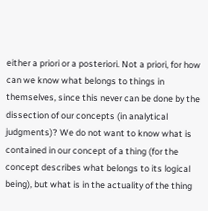either a priori or a posteriori. Not a priori, for how can we know what belongs to things in themselves, since this never can be done by the dissection of our concepts (in analytical judgments)? We do not want to know what is contained in our concept of a thing (for the concept describes what belongs to its logical being), but what is in the actuality of the thing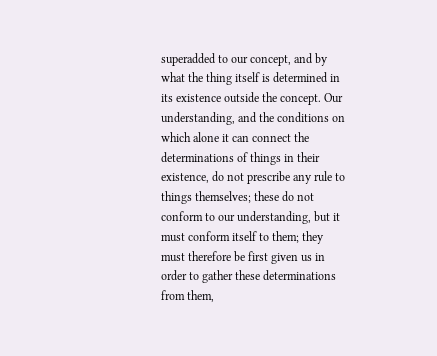superadded to our concept, and by what the thing itself is determined in its existence outside the concept. Our understanding, and the conditions on which alone it can connect the determinations of things in their existence, do not prescribe any rule to things themselves; these do not conform to our understanding, but it must conform itself to them; they must therefore be first given us in order to gather these determinations from them,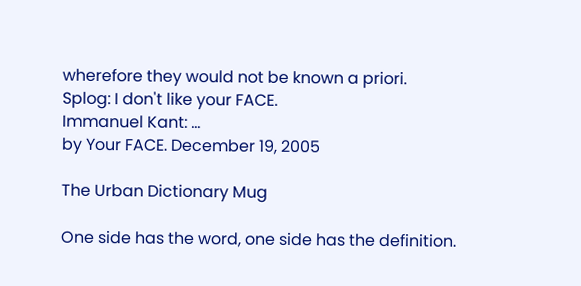wherefore they would not be known a priori.
Splog: I don't like your FACE.
Immanuel Kant: ...
by Your FACE. December 19, 2005

The Urban Dictionary Mug

One side has the word, one side has the definition.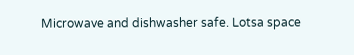Microwave and dishwasher safe. Lotsa space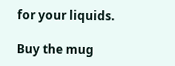for your liquids.

Buy the mug